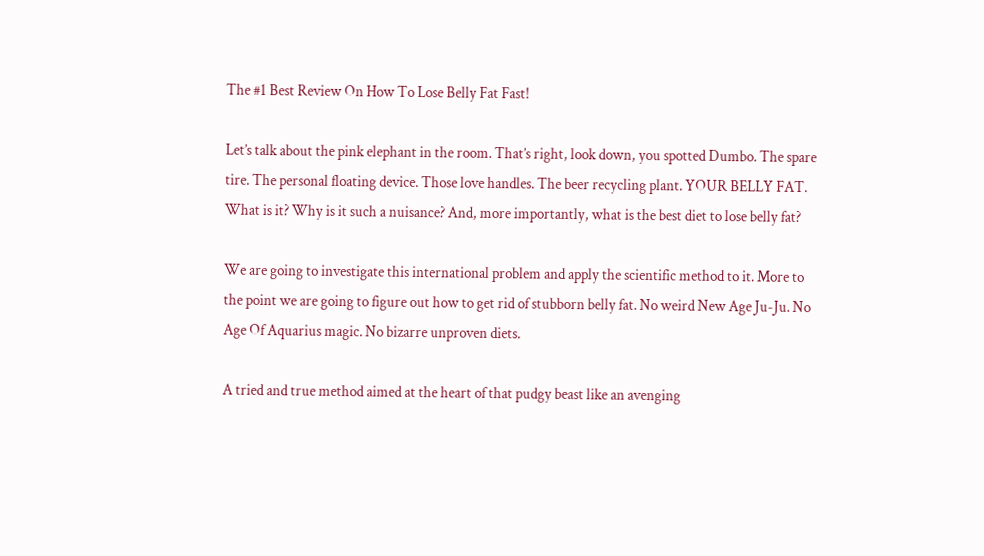The #1 Best Review On How To Lose Belly Fat Fast!

Let’s talk about the pink elephant in the room. That’s right, look down, you spotted Dumbo. The spare tire. The personal floating device. Those love handles. The beer recycling plant. YOUR BELLY FAT. What is it? Why is it such a nuisance? And, more importantly, what is the best diet to lose belly fat?

We are going to investigate this international problem and apply the scientific method to it. More to the point we are going to figure out how to get rid of stubborn belly fat. No weird New Age Ju-Ju. No Age Of Aquarius magic. No bizarre unproven diets.

A tried and true method aimed at the heart of that pudgy beast like an avenging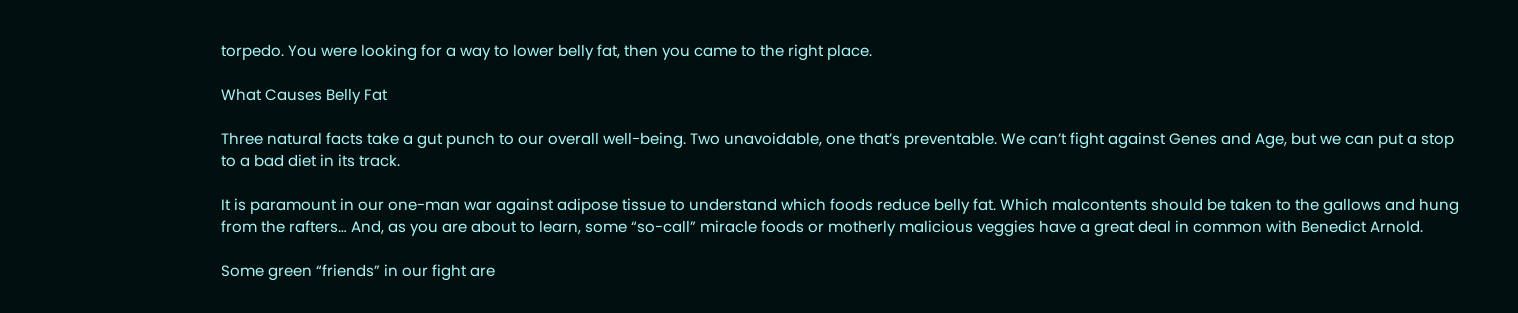torpedo. You were looking for a way to lower belly fat, then you came to the right place.

What Causes Belly Fat

Three natural facts take a gut punch to our overall well-being. Two unavoidable, one that’s preventable. We can’t fight against Genes and Age, but we can put a stop to a bad diet in its track.

It is paramount in our one-man war against adipose tissue to understand which foods reduce belly fat. Which malcontents should be taken to the gallows and hung from the rafters… And, as you are about to learn, some “so-call” miracle foods or motherly malicious veggies have a great deal in common with Benedict Arnold.

Some green “friends” in our fight are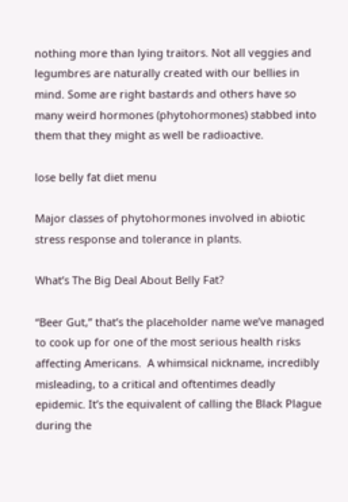nothing more than lying traitors. Not all veggies and legumbres are naturally created with our bellies in mind. Some are right bastards and others have so many weird hormones (phytohormones) stabbed into them that they might as well be radioactive.

lose belly fat diet menu

Major classes of phytohormones involved in abiotic stress response and tolerance in plants.

What’s The Big Deal About Belly Fat?

“Beer Gut,” that’s the placeholder name we’ve managed to cook up for one of the most serious health risks affecting Americans.  A whimsical nickname, incredibly misleading, to a critical and oftentimes deadly epidemic. It’s the equivalent of calling the Black Plague during the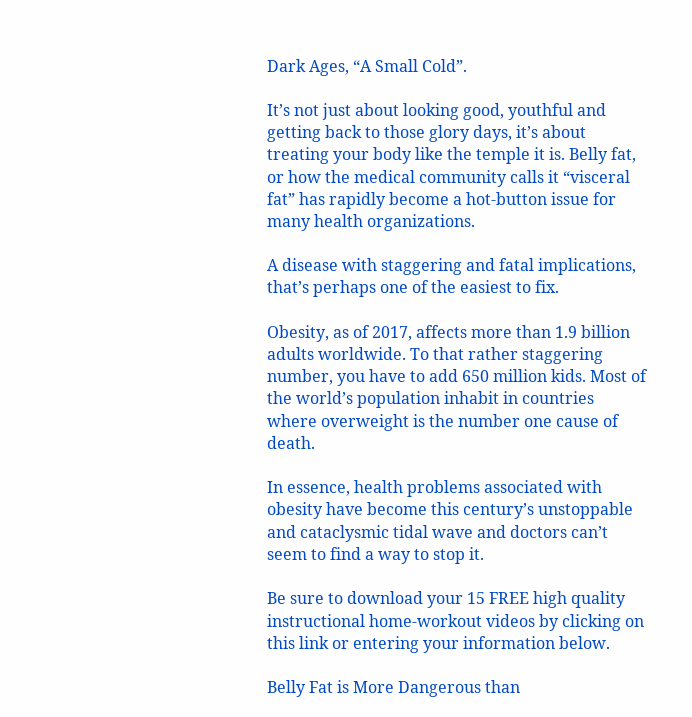Dark Ages, “A Small Cold”.

It’s not just about looking good, youthful and getting back to those glory days, it’s about treating your body like the temple it is. Belly fat, or how the medical community calls it “visceral fat” has rapidly become a hot-button issue for many health organizations.

A disease with staggering and fatal implications, that’s perhaps one of the easiest to fix.

Obesity, as of 2017, affects more than 1.9 billion adults worldwide. To that rather staggering number, you have to add 650 million kids. Most of the world’s population inhabit in countries where overweight is the number one cause of death.

In essence, health problems associated with obesity have become this century’s unstoppable and cataclysmic tidal wave and doctors can’t seem to find a way to stop it.

Be sure to download your 15 FREE high quality instructional home-workout videos by clicking on this link or entering your information below.

Belly Fat is More Dangerous than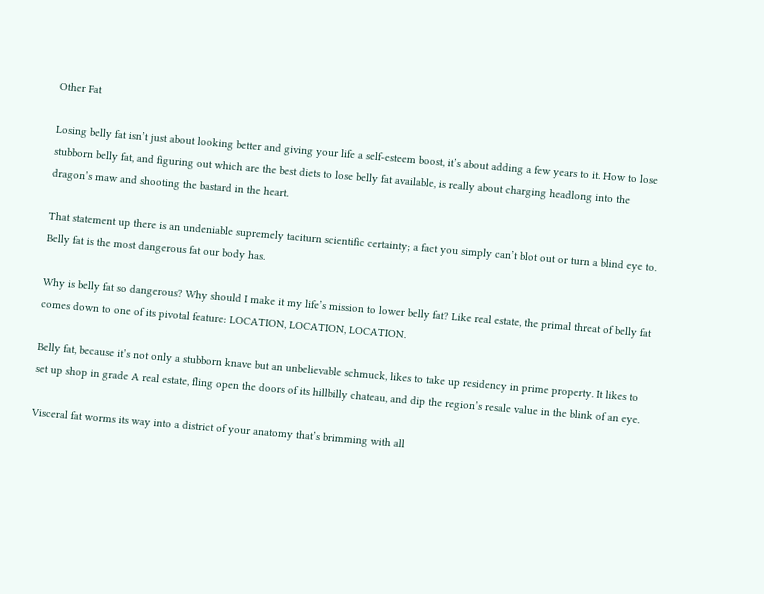Other Fat

Losing belly fat isn’t just about looking better and giving your life a self-esteem boost, it’s about adding a few years to it. How to lose stubborn belly fat, and figuring out which are the best diets to lose belly fat available, is really about charging headlong into the dragon’s maw and shooting the bastard in the heart.

That statement up there is an undeniable supremely taciturn scientific certainty; a fact you simply can’t blot out or turn a blind eye to. Belly fat is the most dangerous fat our body has.

Why is belly fat so dangerous? Why should I make it my life’s mission to lower belly fat? Like real estate, the primal threat of belly fat comes down to one of its pivotal feature: LOCATION, LOCATION, LOCATION.

Belly fat, because it’s not only a stubborn knave but an unbelievable schmuck, likes to take up residency in prime property. It likes to set up shop in grade A real estate, fling open the doors of its hillbilly chateau, and dip the region’s resale value in the blink of an eye.

Visceral fat worms its way into a district of your anatomy that’s brimming with all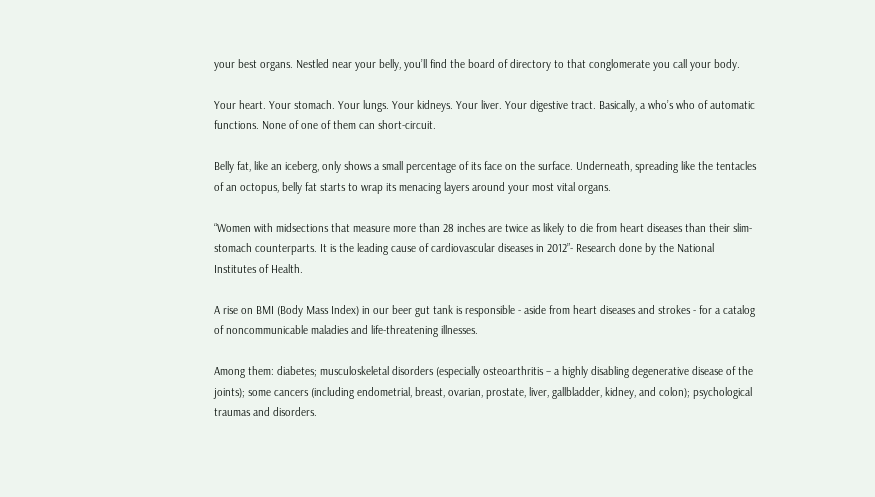your best organs. Nestled near your belly, you’ll find the board of directory to that conglomerate you call your body.

Your heart. Your stomach. Your lungs. Your kidneys. Your liver. Your digestive tract. Basically, a who’s who of automatic functions. None of one of them can short-circuit.

Belly fat, like an iceberg, only shows a small percentage of its face on the surface. Underneath, spreading like the tentacles of an octopus, belly fat starts to wrap its menacing layers around your most vital organs.

“Women with midsections that measure more than 28 inches are twice as likely to die from heart diseases than their slim-stomach counterparts. It is the leading cause of cardiovascular diseases in 2012”- Research done by the National Institutes of Health.

A rise on BMI (Body Mass Index) in our beer gut tank is responsible - aside from heart diseases and strokes - for a catalog of noncommunicable maladies and life-threatening illnesses.

Among them: diabetes; musculoskeletal disorders (especially osteoarthritis – a highly disabling degenerative disease of the joints); some cancers (including endometrial, breast, ovarian, prostate, liver, gallbladder, kidney, and colon); psychological traumas and disorders.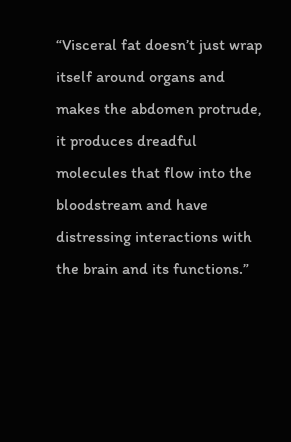“Visceral fat doesn’t just wrap itself around organs and makes the abdomen protrude, it produces dreadful molecules that flow into the bloodstream and have distressing interactions with the brain and its functions.”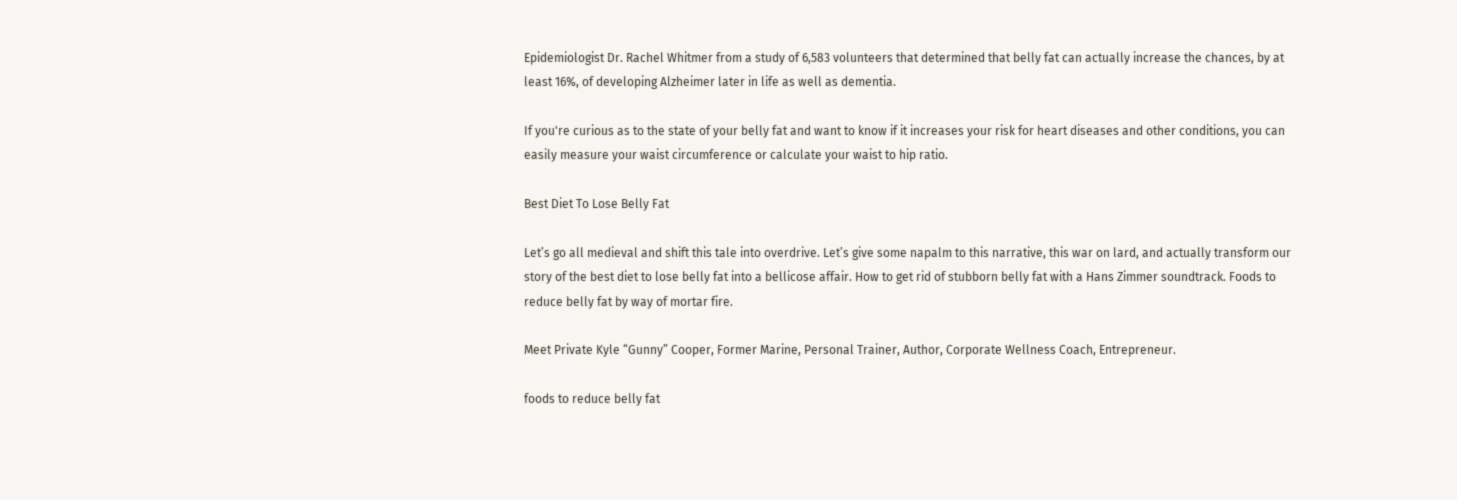Epidemiologist Dr. Rachel Whitmer from a study of 6,583 volunteers that determined that belly fat can actually increase the chances, by at least 16%, of developing Alzheimer later in life as well as dementia.

If you're curious as to the state of your belly fat and want to know if it increases your risk for heart diseases and other conditions, you can easily measure your waist circumference or calculate your waist to hip ratio.

Best Diet To Lose Belly Fat

Let’s go all medieval and shift this tale into overdrive. Let’s give some napalm to this narrative, this war on lard, and actually transform our story of the best diet to lose belly fat into a bellicose affair. How to get rid of stubborn belly fat with a Hans Zimmer soundtrack. Foods to reduce belly fat by way of mortar fire.

Meet Private Kyle “Gunny” Cooper, Former Marine, Personal Trainer, Author, Corporate Wellness Coach, Entrepreneur.

foods to reduce belly fat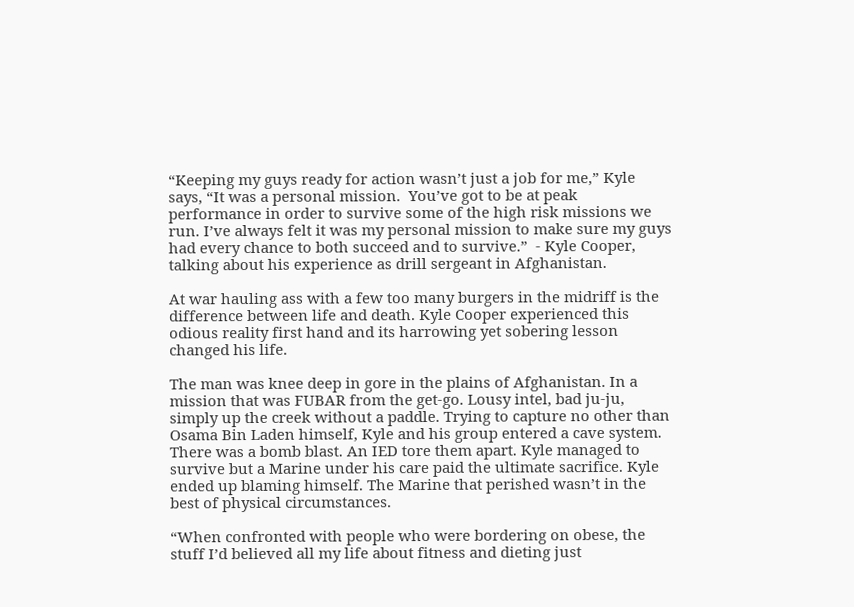“Keeping my guys ready for action wasn’t just a job for me,” Kyle says, “It was a personal mission.  You’ve got to be at peak performance in order to survive some of the high risk missions we run. I’ve always felt it was my personal mission to make sure my guys had every chance to both succeed and to survive.”  - Kyle Cooper, talking about his experience as drill sergeant in Afghanistan.

At war hauling ass with a few too many burgers in the midriff is the difference between life and death. Kyle Cooper experienced this odious reality first hand and its harrowing yet sobering lesson changed his life.

The man was knee deep in gore in the plains of Afghanistan. In a mission that was FUBAR from the get-go. Lousy intel, bad ju-ju, simply up the creek without a paddle. Trying to capture no other than Osama Bin Laden himself, Kyle and his group entered a cave system. There was a bomb blast. An IED tore them apart. Kyle managed to survive but a Marine under his care paid the ultimate sacrifice. Kyle ended up blaming himself. The Marine that perished wasn’t in the best of physical circumstances.

“When confronted with people who were bordering on obese, the stuff I’d believed all my life about fitness and dieting just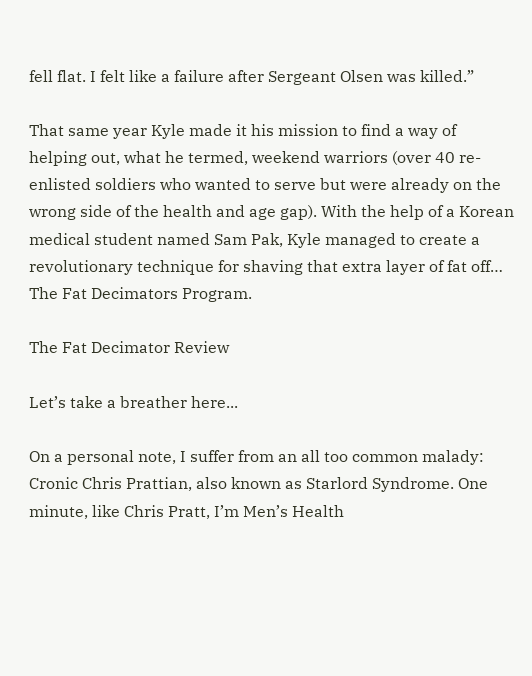fell flat. I felt like a failure after Sergeant Olsen was killed.”

That same year Kyle made it his mission to find a way of helping out, what he termed, weekend warriors (over 40 re-enlisted soldiers who wanted to serve but were already on the wrong side of the health and age gap). With the help of a Korean medical student named Sam Pak, Kyle managed to create a revolutionary technique for shaving that extra layer of fat off… The Fat Decimators Program.

The Fat Decimator Review

Let’s take a breather here...

On a personal note, I suffer from an all too common malady: Cronic Chris Prattian, also known as Starlord Syndrome. One minute, like Chris Pratt, I’m Men’s Health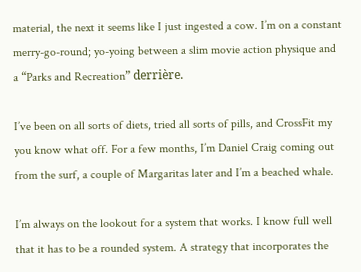material, the next it seems like I just ingested a cow. I’m on a constant merry-go-round; yo-yoing between a slim movie action physique and a “Parks and Recreation” derrière.

I’ve been on all sorts of diets, tried all sorts of pills, and CrossFit my you know what off. For a few months, I’m Daniel Craig coming out from the surf, a couple of Margaritas later and I’m a beached whale.

I’m always on the lookout for a system that works. I know full well that it has to be a rounded system. A strategy that incorporates the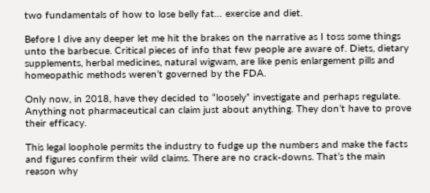two fundamentals of how to lose belly fat… exercise and diet.

Before I dive any deeper let me hit the brakes on the narrative as I toss some things unto the barbecue. Critical pieces of info that few people are aware of. Diets, dietary supplements, herbal medicines, natural wigwam, are like penis enlargement pills and homeopathic methods weren’t governed by the FDA.

Only now, in 2018, have they decided to “loosely” investigate and perhaps regulate. Anything not pharmaceutical can claim just about anything. They don’t have to prove their efficacy.

This legal loophole permits the industry to fudge up the numbers and make the facts and figures confirm their wild claims. There are no crack-downs. That’s the main reason why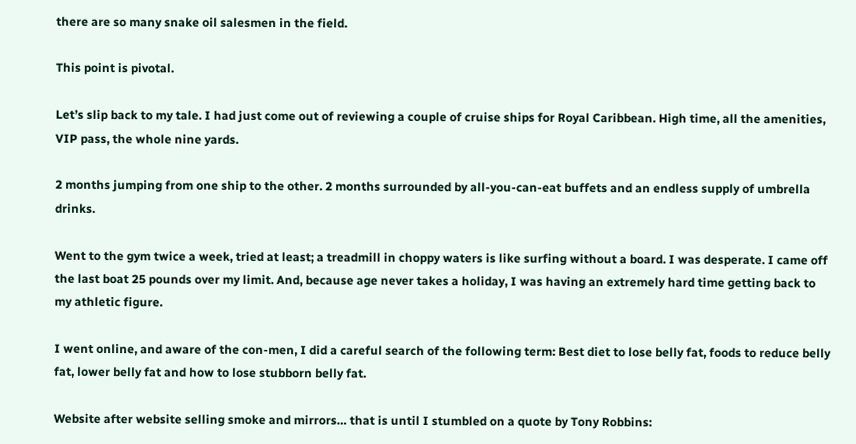there are so many snake oil salesmen in the field.

This point is pivotal.

Let’s slip back to my tale. I had just come out of reviewing a couple of cruise ships for Royal Caribbean. High time, all the amenities, VIP pass, the whole nine yards.

2 months jumping from one ship to the other. 2 months surrounded by all-you-can-eat buffets and an endless supply of umbrella drinks.

Went to the gym twice a week, tried at least; a treadmill in choppy waters is like surfing without a board. I was desperate. I came off the last boat 25 pounds over my limit. And, because age never takes a holiday, I was having an extremely hard time getting back to my athletic figure.

I went online, and aware of the con-men, I did a careful search of the following term: Best diet to lose belly fat, foods to reduce belly fat, lower belly fat and how to lose stubborn belly fat.

Website after website selling smoke and mirrors… that is until I stumbled on a quote by Tony Robbins: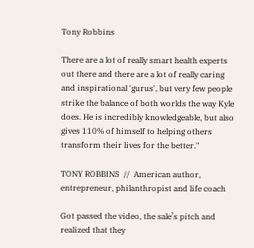Tony Robbins

There are a lot of really smart health experts out there and there are a lot of really caring and inspirational 'gurus', but very few people strike the balance of both worlds the way Kyle does. He is incredibly knowledgeable, but also gives 110% of himself to helping others transform their lives for the better."

TONY ROBBINS  //  American author, entrepreneur, philanthropist and life coach

Got passed the video, the sale’s pitch and realized that they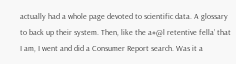actually had a whole page devoted to scientific data. A glossary to back up their system. Then, like the a#@l retentive fella’ that I am, I went and did a Consumer Report search. Was it a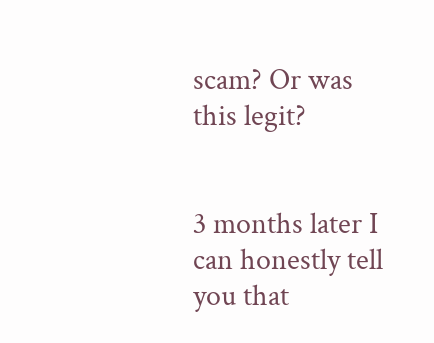scam? Or was this legit?


3 months later I can honestly tell you that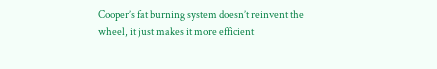Cooper’s fat burning system doesn’t reinvent the wheel, it just makes it more efficient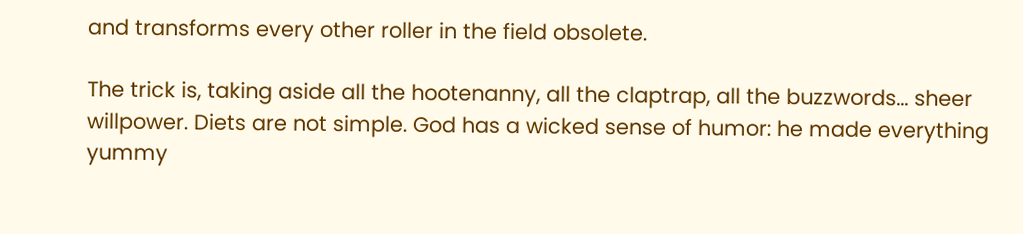and transforms every other roller in the field obsolete.

The trick is, taking aside all the hootenanny, all the claptrap, all the buzzwords... sheer willpower. Diets are not simple. God has a wicked sense of humor: he made everything yummy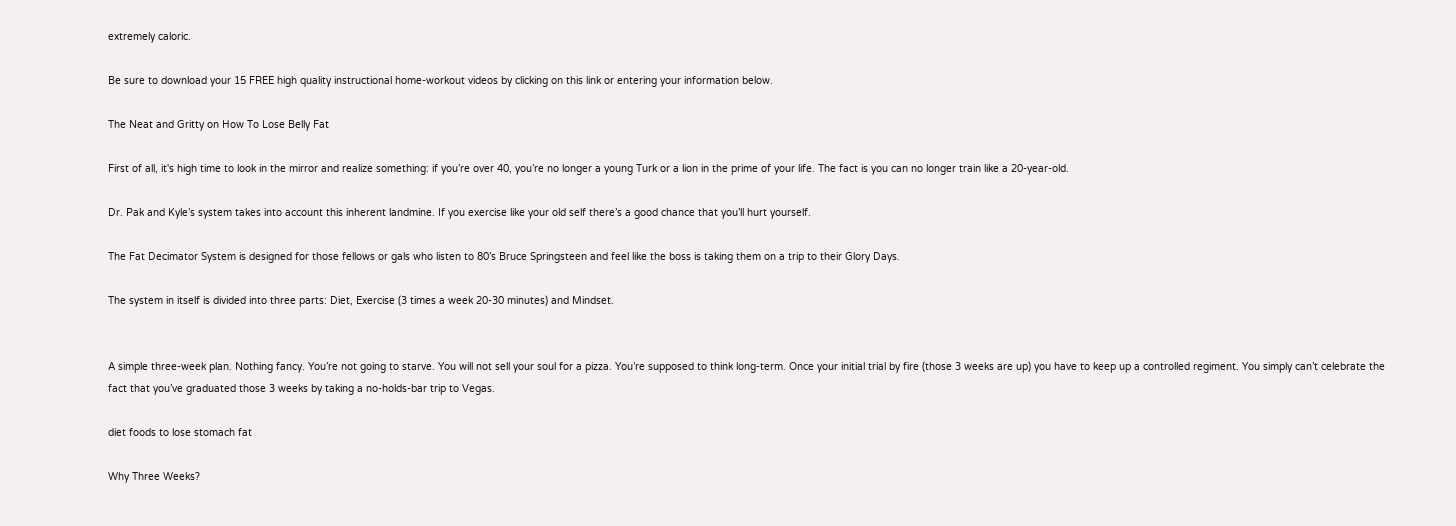extremely caloric.

Be sure to download your 15 FREE high quality instructional home-workout videos by clicking on this link or entering your information below.

The Neat and Gritty on How To Lose Belly Fat

First of all, it's high time to look in the mirror and realize something: if you’re over 40, you’re no longer a young Turk or a lion in the prime of your life. The fact is you can no longer train like a 20-year-old.

Dr. Pak and Kyle’s system takes into account this inherent landmine. If you exercise like your old self there’s a good chance that you’ll hurt yourself.

The Fat Decimator System is designed for those fellows or gals who listen to 80’s Bruce Springsteen and feel like the boss is taking them on a trip to their Glory Days.

The system in itself is divided into three parts: Diet, Exercise (3 times a week 20-30 minutes) and Mindset.


A simple three-week plan. Nothing fancy. You’re not going to starve. You will not sell your soul for a pizza. You’re supposed to think long-term. Once your initial trial by fire (those 3 weeks are up) you have to keep up a controlled regiment. You simply can’t celebrate the fact that you’ve graduated those 3 weeks by taking a no-holds-bar trip to Vegas.

diet foods to lose stomach fat

Why Three Weeks?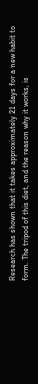Research has shown that it takes approximately 21 days for a new habit to form. The tripod of this diet, and the reason why it works, is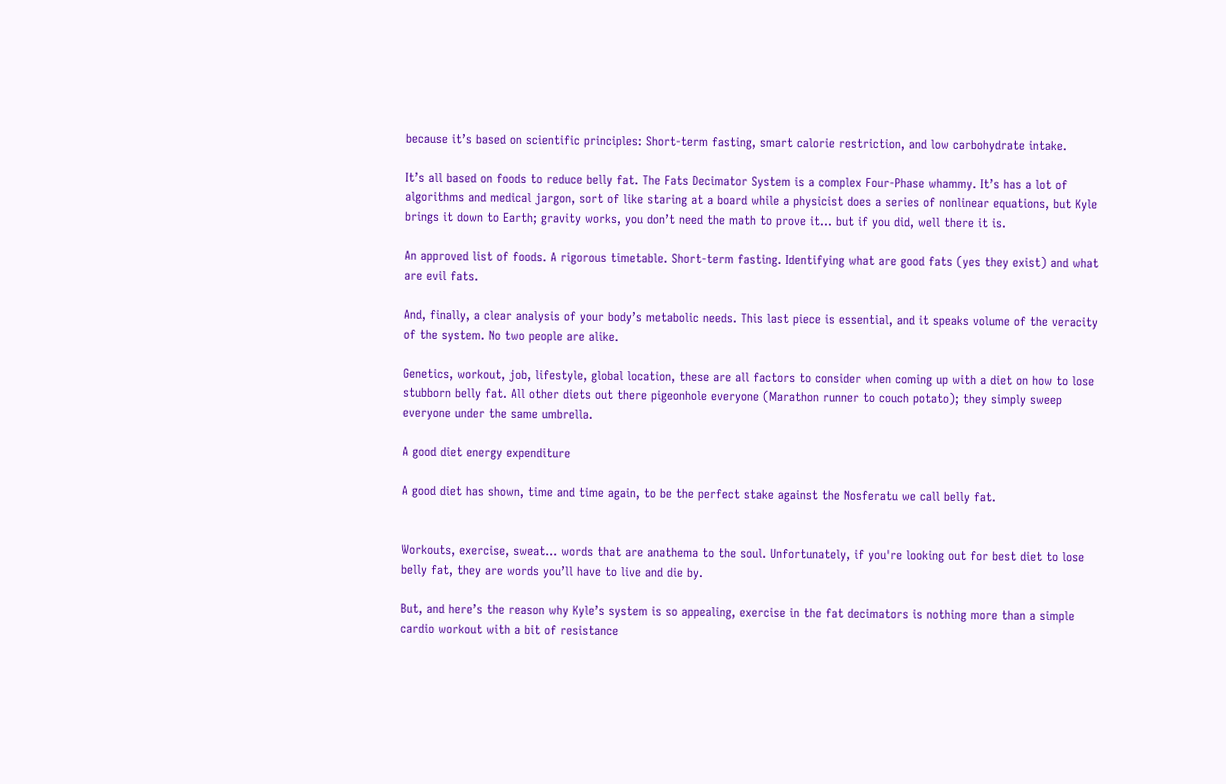because it’s based on scientific principles: Short-term fasting, smart calorie restriction, and low carbohydrate intake.

It’s all based on foods to reduce belly fat. The Fats Decimator System is a complex Four-Phase whammy. It’s has a lot of algorithms and medical jargon, sort of like staring at a board while a physicist does a series of nonlinear equations, but Kyle brings it down to Earth; gravity works, you don’t need the math to prove it… but if you did, well there it is.

An approved list of foods. A rigorous timetable. Short-term fasting. Identifying what are good fats (yes they exist) and what are evil fats.

And, finally, a clear analysis of your body’s metabolic needs. This last piece is essential, and it speaks volume of the veracity of the system. No two people are alike.

Genetics, workout, job, lifestyle, global location, these are all factors to consider when coming up with a diet on how to lose stubborn belly fat. All other diets out there pigeonhole everyone (Marathon runner to couch potato); they simply sweep everyone under the same umbrella.

A good diet energy expenditure

A good diet has shown, time and time again, to be the perfect stake against the Nosferatu we call belly fat.


Workouts, exercise, sweat… words that are anathema to the soul. Unfortunately, if you're looking out for best diet to lose belly fat, they are words you’ll have to live and die by.

But, and here’s the reason why Kyle’s system is so appealing, exercise in the fat decimators is nothing more than a simple cardio workout with a bit of resistance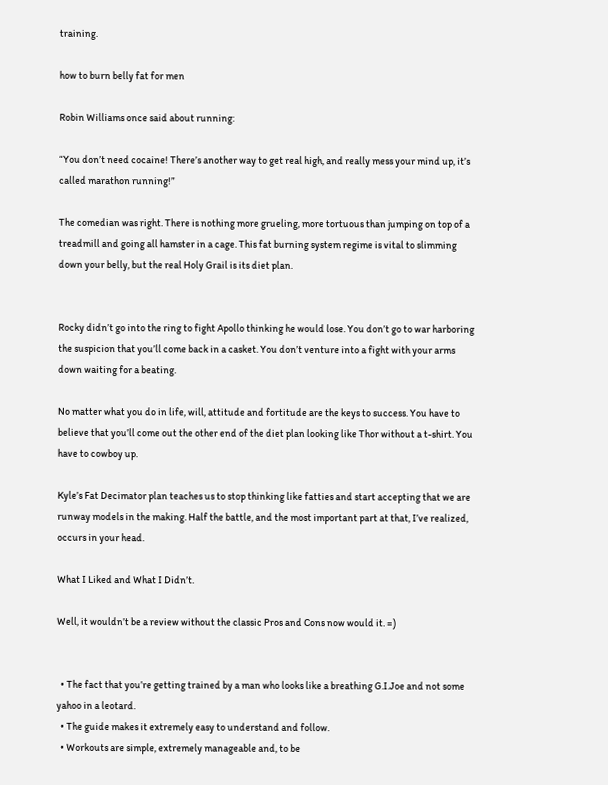training.

how to burn belly fat for men

Robin Williams once said about running:

“You don’t need cocaine! There’s another way to get real high, and really mess your mind up, it’s called marathon running!”

The comedian was right. There is nothing more grueling, more tortuous than jumping on top of a treadmill and going all hamster in a cage. This fat burning system regime is vital to slimming down your belly, but the real Holy Grail is its diet plan.


Rocky didn’t go into the ring to fight Apollo thinking he would lose. You don’t go to war harboring the suspicion that you’ll come back in a casket. You don’t venture into a fight with your arms down waiting for a beating.

No matter what you do in life, will, attitude and fortitude are the keys to success. You have to believe that you’ll come out the other end of the diet plan looking like Thor without a t-shirt. You have to cowboy up.

Kyle’s Fat Decimator plan teaches us to stop thinking like fatties and start accepting that we are runway models in the making. Half the battle, and the most important part at that, I’ve realized, occurs in your head.

What I Liked and What I Didn’t.

Well, it wouldn’t be a review without the classic Pros and Cons now would it. =)


  • The fact that you’re getting trained by a man who looks like a breathing G.I.Joe and not some yahoo in a leotard.
  • The guide makes it extremely easy to understand and follow.
  • Workouts are simple, extremely manageable and, to be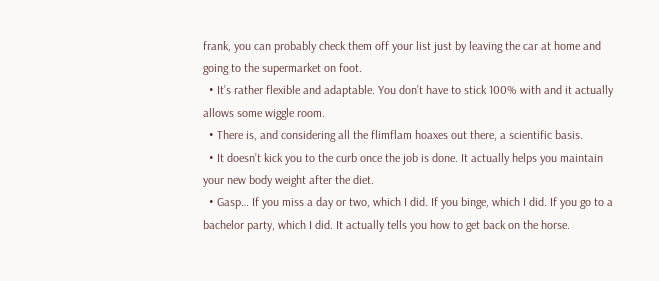frank, you can probably check them off your list just by leaving the car at home and going to the supermarket on foot.
  • It’s rather flexible and adaptable. You don’t have to stick 100% with and it actually allows some wiggle room.
  • There is, and considering all the flimflam hoaxes out there, a scientific basis.
  • It doesn’t kick you to the curb once the job is done. It actually helps you maintain your new body weight after the diet.
  • Gasp… If you miss a day or two, which I did. If you binge, which I did. If you go to a bachelor party, which I did. It actually tells you how to get back on the horse.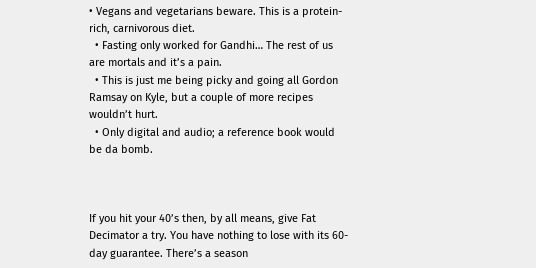• Vegans and vegetarians beware. This is a protein-rich, carnivorous diet.
  • Fasting only worked for Gandhi… The rest of us are mortals and it’s a pain.
  • This is just me being picky and going all Gordon Ramsay on Kyle, but a couple of more recipes wouldn’t hurt.
  • Only digital and audio; a reference book would be da bomb.



If you hit your 40’s then, by all means, give Fat Decimator a try. You have nothing to lose with its 60-day guarantee. There’s a season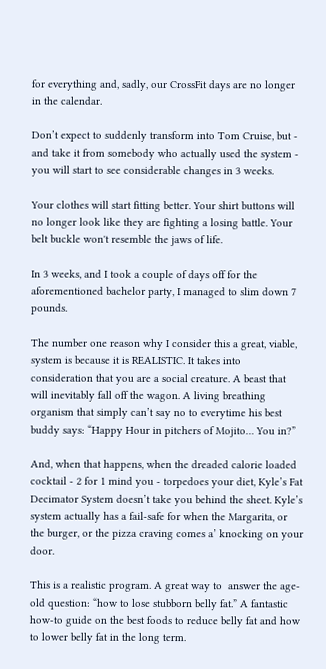for everything and, sadly, our CrossFit days are no longer in the calendar.

Don’t expect to suddenly transform into Tom Cruise, but - and take it from somebody who actually used the system - you will start to see considerable changes in 3 weeks.

Your clothes will start fitting better. Your shirt buttons will no longer look like they are fighting a losing battle. Your belt buckle won't resemble the jaws of life.

In 3 weeks, and I took a couple of days off for the aforementioned bachelor party, I managed to slim down 7 pounds.

The number one reason why I consider this a great, viable, system is because it is REALISTIC. It takes into consideration that you are a social creature. A beast that will inevitably fall off the wagon. A living breathing organism that simply can’t say no to everytime his best buddy says: “Happy Hour in pitchers of Mojito… You in?”

And, when that happens, when the dreaded calorie loaded cocktail - 2 for 1 mind you - torpedoes your diet, Kyle’s Fat Decimator System doesn’t take you behind the sheet. Kyle’s system actually has a fail-safe for when the Margarita, or the burger, or the pizza craving comes a’ knocking on your door.

This is a realistic program. A great way to  answer the age-old question: “how to lose stubborn belly fat.” A fantastic how-to guide on the best foods to reduce belly fat and how to lower belly fat in the long term.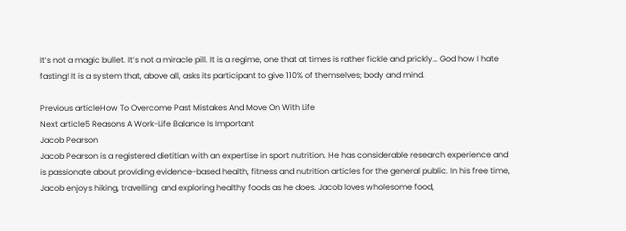It’s not a magic bullet. It’s not a miracle pill. It is a regime, one that at times is rather fickle and prickly… God how I hate fasting! It is a system that, above all, asks its participant to give 110% of themselves; body and mind.

Previous articleHow To Overcome Past Mistakes And Move On With Life
Next article5 Reasons A Work-Life Balance Is Important
Jacob Pearson
Jacob Pearson is a registered dietitian with an expertise in sport nutrition. He has considerable research experience and is passionate about providing evidence-based health, fitness and nutrition articles for the general public. In his free time, Jacob enjoys hiking, travelling  and exploring healthy foods as he does. Jacob loves wholesome food,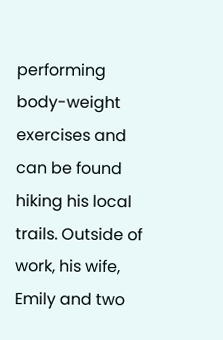performing body-weight exercises and can be found hiking his local trails. Outside of work, his wife, Emily and two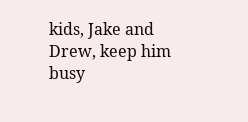kids, Jake and Drew, keep him busy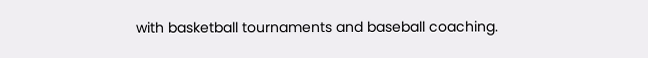with basketball tournaments and baseball coaching.